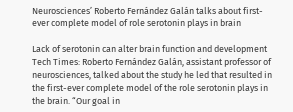Neurosciences’ Roberto Fernández Galán talks about first-ever complete model of role serotonin plays in brain

Lack of serotonin can alter brain function and development
Tech Times: Roberto Fernández Galán, assistant professor of neurosciences, talked about the study he led that resulted in the first-ever complete model of the role serotonin plays in the brain. “Our goal in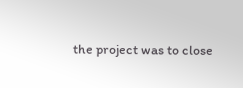the project was to close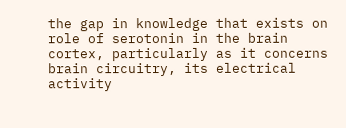the gap in knowledge that exists on role of serotonin in the brain cortex, particularly as it concerns brain circuitry, its electrical activity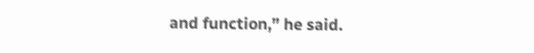and function,” he said.